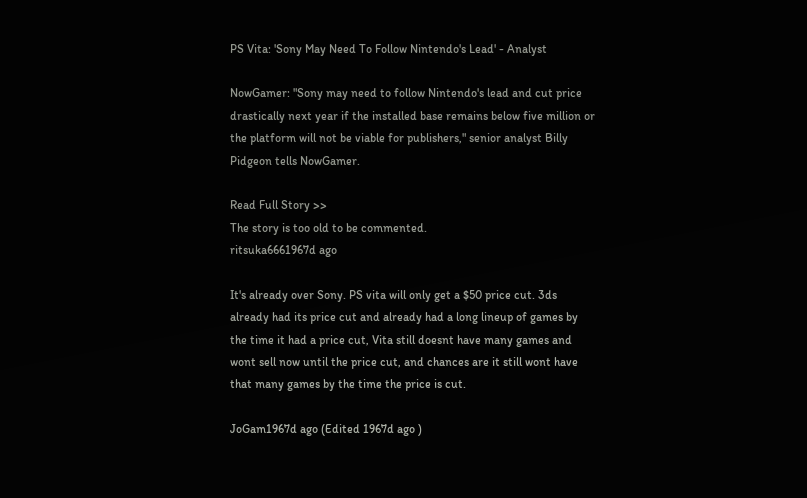PS Vita: 'Sony May Need To Follow Nintendo's Lead' - Analyst

NowGamer: "Sony may need to follow Nintendo's lead and cut price drastically next year if the installed base remains below five million or the platform will not be viable for publishers," senior analyst Billy Pidgeon tells NowGamer.

Read Full Story >>
The story is too old to be commented.
ritsuka6661967d ago

It's already over Sony. PS vita will only get a $50 price cut. 3ds already had its price cut and already had a long lineup of games by the time it had a price cut, Vita still doesnt have many games and wont sell now until the price cut, and chances are it still wont have that many games by the time the price is cut.

JoGam1967d ago (Edited 1967d ago )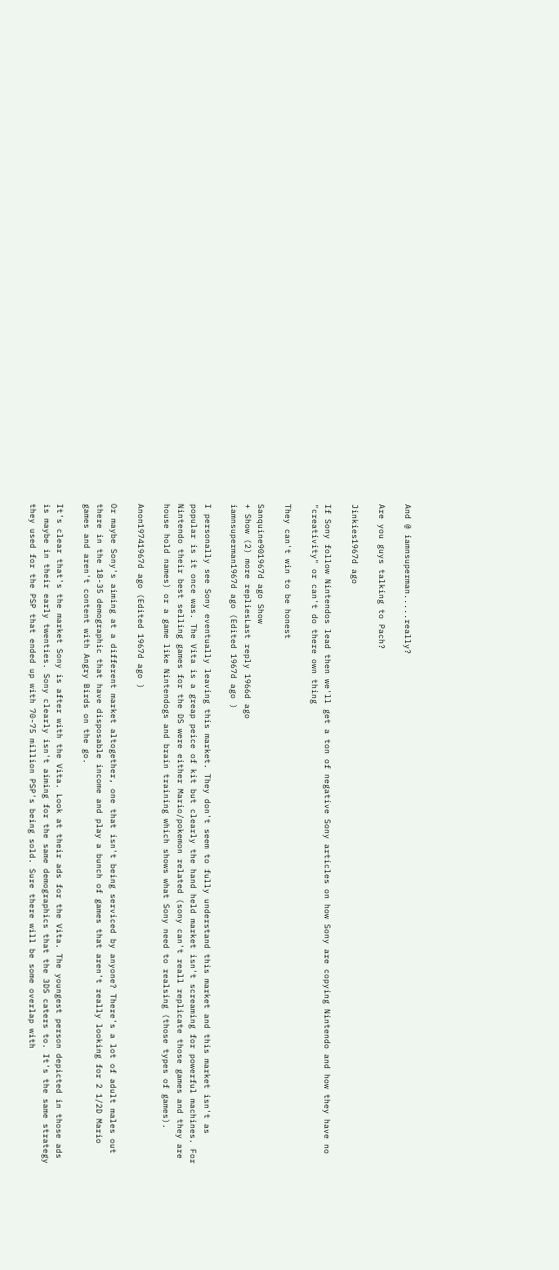And @ iamnsuperman.....really?

Are you guys talking to Pach?

Jinkies1967d ago

If Sony follow Nintendos lead then we'll get a ton of negative Sony articles on how Sony are copying Nintendo and how they have no "creativity" or can't do there own thing

They can't win to be honest

Sanquine901967d ago Show
+ Show (2) more repliesLast reply 1966d ago
iamnsuperman1967d ago (Edited 1967d ago )

I personally see Sony eventually leaving this market. They don't seem to fully understand this market and this market isn't as popular is it once was. The Vita is a greap peice of kit but clearly the hand held market isn't screaming for powerful machines. For Nintendo their best selling games for the DS were either Mario/pokemon related (sony can't reall replicate those games and they are house hold names) or a game like Nintendogs and brain training which shows what Sony need to realsing (those types of games).

Anon19741967d ago (Edited 1967d ago )

Or maybe Sony's aiming at a different market altogether, one that isn't being serviced by anyone? There's a lot of adult males out there in the 18-35 demographic that have disposable income and play a bunch of games that aren't really looking for 2 1/2D Mario games and aren't content with Angry Birds on the go.

It's clear that's the market Sony is after with the Vita. Look at their ads for the Vita. The youngest person depicted in those ads is maybe in their early twenties. Sony clearly isn't aiming for the same demographics that the 3DS caters to. It's the same strategy they used for the PSP that ended up with 70-75 million PSP's being sold. Sure there will be some overlap with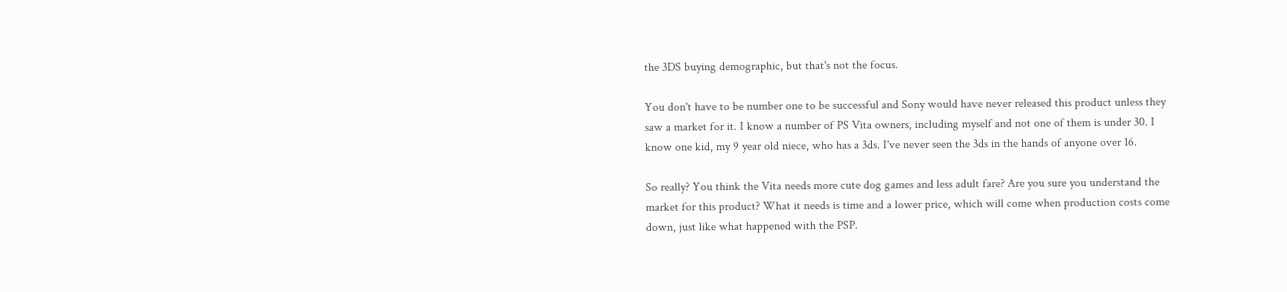the 3DS buying demographic, but that's not the focus.

You don't have to be number one to be successful and Sony would have never released this product unless they saw a market for it. I know a number of PS Vita owners, including myself and not one of them is under 30. I know one kid, my 9 year old niece, who has a 3ds. I've never seen the 3ds in the hands of anyone over 16.

So really? You think the Vita needs more cute dog games and less adult fare? Are you sure you understand the market for this product? What it needs is time and a lower price, which will come when production costs come down, just like what happened with the PSP.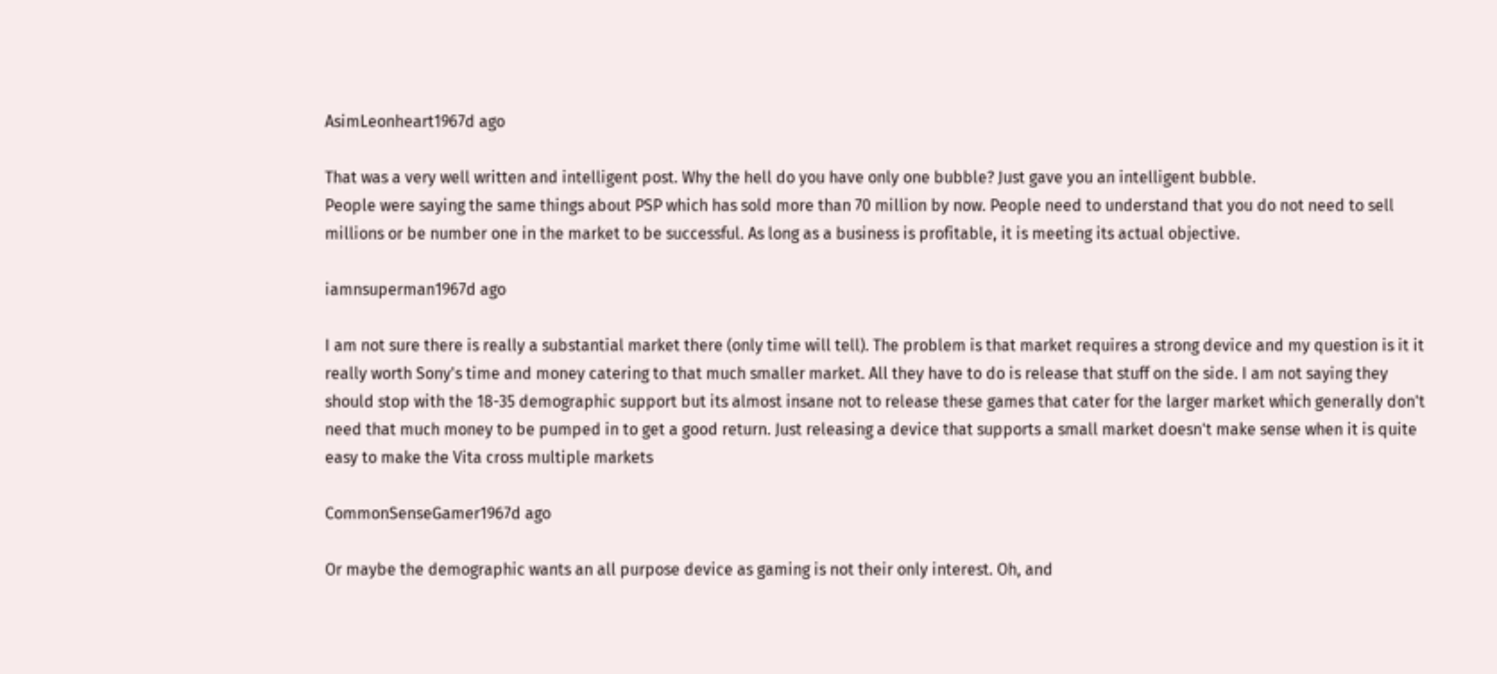AsimLeonheart1967d ago

That was a very well written and intelligent post. Why the hell do you have only one bubble? Just gave you an intelligent bubble.
People were saying the same things about PSP which has sold more than 70 million by now. People need to understand that you do not need to sell millions or be number one in the market to be successful. As long as a business is profitable, it is meeting its actual objective.

iamnsuperman1967d ago

I am not sure there is really a substantial market there (only time will tell). The problem is that market requires a strong device and my question is it it really worth Sony's time and money catering to that much smaller market. All they have to do is release that stuff on the side. I am not saying they should stop with the 18-35 demographic support but its almost insane not to release these games that cater for the larger market which generally don't need that much money to be pumped in to get a good return. Just releasing a device that supports a small market doesn't make sense when it is quite easy to make the Vita cross multiple markets

CommonSenseGamer1967d ago

Or maybe the demographic wants an all purpose device as gaming is not their only interest. Oh, and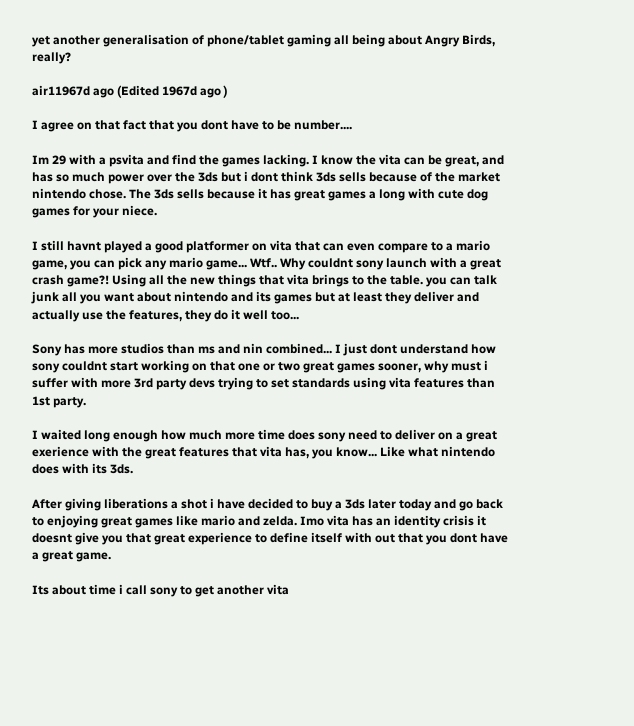yet another generalisation of phone/tablet gaming all being about Angry Birds, really?

air11967d ago (Edited 1967d ago )

I agree on that fact that you dont have to be number....

Im 29 with a psvita and find the games lacking. I know the vita can be great, and has so much power over the 3ds but i dont think 3ds sells because of the market nintendo chose. The 3ds sells because it has great games a long with cute dog games for your niece.

I still havnt played a good platformer on vita that can even compare to a mario game, you can pick any mario game... Wtf.. Why couldnt sony launch with a great crash game?! Using all the new things that vita brings to the table. you can talk junk all you want about nintendo and its games but at least they deliver and actually use the features, they do it well too...

Sony has more studios than ms and nin combined... I just dont understand how sony couldnt start working on that one or two great games sooner, why must i suffer with more 3rd party devs trying to set standards using vita features than 1st party.

I waited long enough how much more time does sony need to deliver on a great exerience with the great features that vita has, you know... Like what nintendo does with its 3ds.

After giving liberations a shot i have decided to buy a 3ds later today and go back to enjoying great games like mario and zelda. Imo vita has an identity crisis it doesnt give you that great experience to define itself with out that you dont have a great game.

Its about time i call sony to get another vita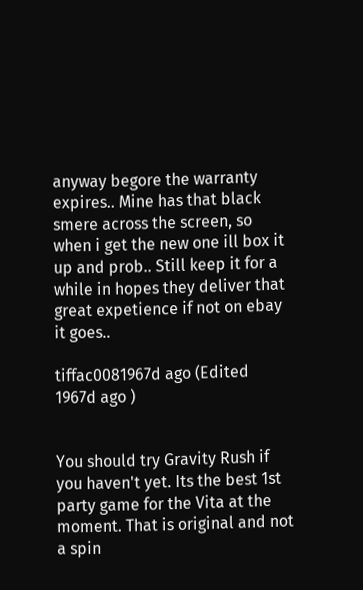anyway begore the warranty expires.. Mine has that black smere across the screen, so when i get the new one ill box it up and prob.. Still keep it for a while in hopes they deliver that great expetience if not on ebay it goes..

tiffac0081967d ago (Edited 1967d ago )


You should try Gravity Rush if you haven't yet. Its the best 1st party game for the Vita at the moment. That is original and not a spin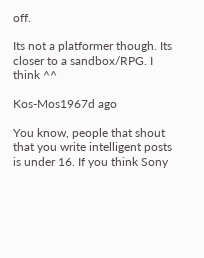off.

Its not a platformer though. Its closer to a sandbox/RPG. I think ^^

Kos-Mos1967d ago

You know, people that shout that you write intelligent posts is under 16. If you think Sony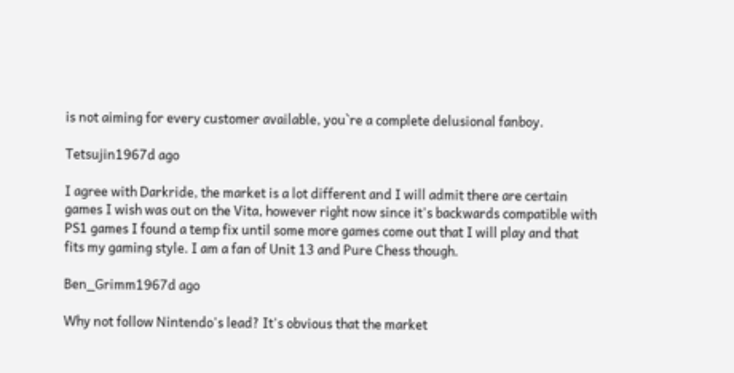is not aiming for every customer available, you`re a complete delusional fanboy.

Tetsujin1967d ago

I agree with Darkride, the market is a lot different and I will admit there are certain games I wish was out on the Vita, however right now since it's backwards compatible with PS1 games I found a temp fix until some more games come out that I will play and that fits my gaming style. I am a fan of Unit 13 and Pure Chess though.

Ben_Grimm1967d ago

Why not follow Nintendo's lead? It's obvious that the market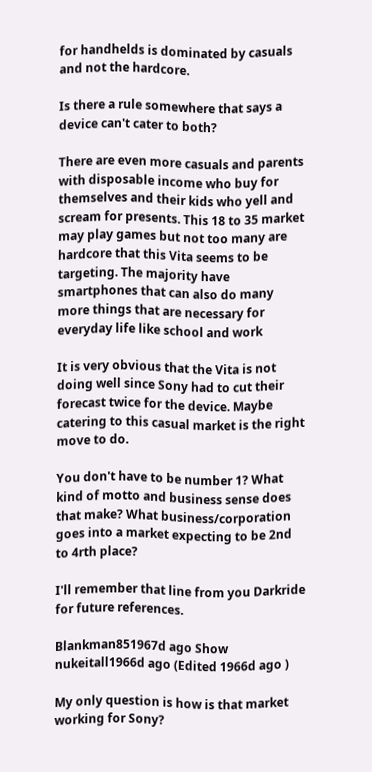for handhelds is dominated by casuals and not the hardcore.

Is there a rule somewhere that says a device can't cater to both?

There are even more casuals and parents with disposable income who buy for themselves and their kids who yell and scream for presents. This 18 to 35 market may play games but not too many are hardcore that this Vita seems to be targeting. The majority have smartphones that can also do many more things that are necessary for everyday life like school and work

It is very obvious that the Vita is not doing well since Sony had to cut their forecast twice for the device. Maybe catering to this casual market is the right move to do.

You don't have to be number 1? What kind of motto and business sense does that make? What business/corporation goes into a market expecting to be 2nd to 4rth place?

I'll remember that line from you Darkride for future references.

Blankman851967d ago Show
nukeitall1966d ago (Edited 1966d ago )

My only question is how is that market working for Sony?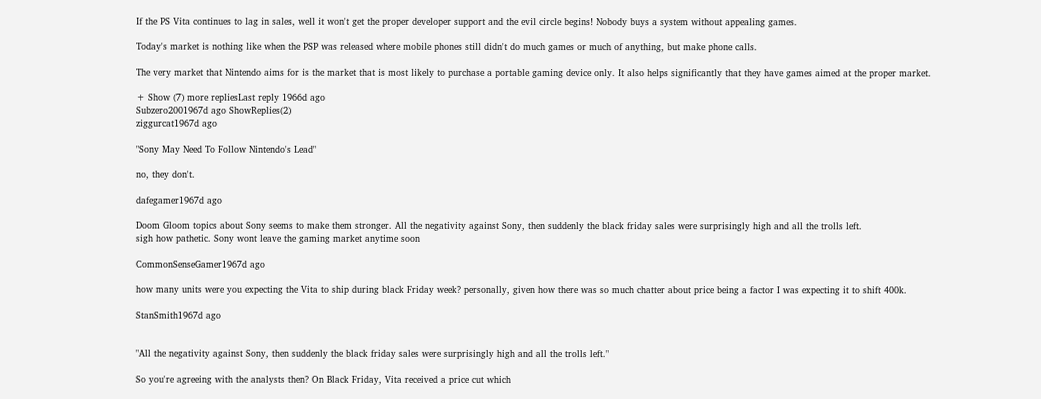If the PS Vita continues to lag in sales, well it won't get the proper developer support and the evil circle begins! Nobody buys a system without appealing games.

Today's market is nothing like when the PSP was released where mobile phones still didn't do much games or much of anything, but make phone calls.

The very market that Nintendo aims for is the market that is most likely to purchase a portable gaming device only. It also helps significantly that they have games aimed at the proper market.

+ Show (7) more repliesLast reply 1966d ago
Subzero2001967d ago ShowReplies(2)
ziggurcat1967d ago

"Sony May Need To Follow Nintendo's Lead"

no, they don't.

dafegamer1967d ago

Doom Gloom topics about Sony seems to make them stronger. All the negativity against Sony, then suddenly the black friday sales were surprisingly high and all the trolls left.
sigh how pathetic. Sony wont leave the gaming market anytime soon

CommonSenseGamer1967d ago

how many units were you expecting the Vita to ship during black Friday week? personally, given how there was so much chatter about price being a factor I was expecting it to shift 400k.

StanSmith1967d ago


"All the negativity against Sony, then suddenly the black friday sales were surprisingly high and all the trolls left."

So you're agreeing with the analysts then? On Black Friday, Vita received a price cut which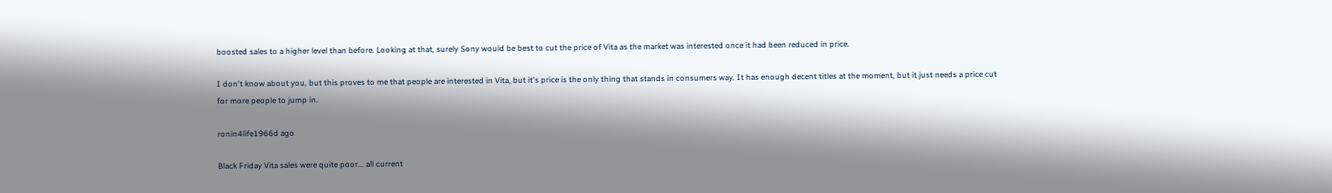boosted sales to a higher level than before. Looking at that, surely Sony would be best to cut the price of Vita as the market was interested once it had been reduced in price.

I don't know about you, but this proves to me that people are interested in Vita, but it's price is the only thing that stands in consumers way. It has enough decent titles at the moment, but it just needs a price cut for more people to jump in.

ronin4life1966d ago

Black Friday Vita sales were quite poor... all current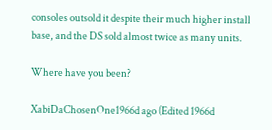consoles outsold it despite their much higher install base, and the DS sold almost twice as many units.

Where have you been?

XabiDaChosenOne1966d ago (Edited 1966d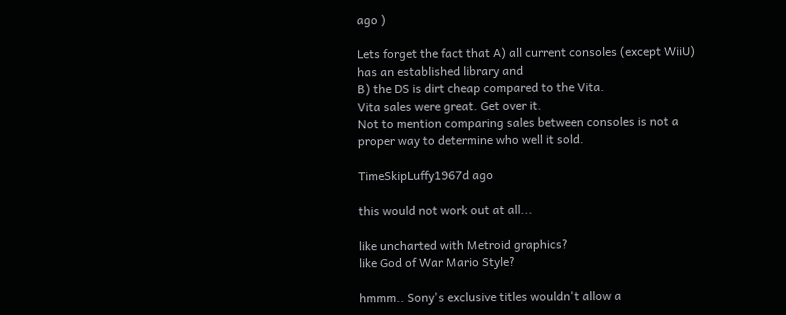ago )

Lets forget the fact that A) all current consoles (except WiiU) has an established library and
B) the DS is dirt cheap compared to the Vita.
Vita sales were great. Get over it.
Not to mention comparing sales between consoles is not a proper way to determine who well it sold.

TimeSkipLuffy1967d ago

this would not work out at all...

like uncharted with Metroid graphics?
like God of War Mario Style?

hmmm.. Sony's exclusive titles wouldn't allow a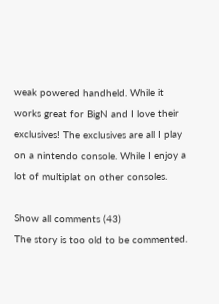weak powered handheld. While it works great for BigN and I love their exclusives! The exclusives are all I play on a nintendo console. While I enjoy a lot of multiplat on other consoles.

Show all comments (43)
The story is too old to be commented.